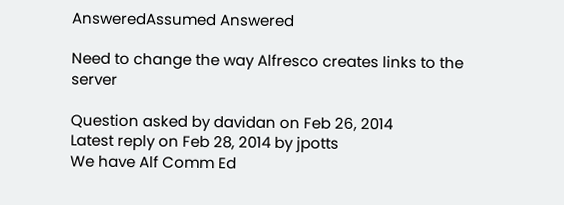AnsweredAssumed Answered

Need to change the way Alfresco creates links to the server

Question asked by davidan on Feb 26, 2014
Latest reply on Feb 28, 2014 by jpotts
We have Alf Comm Ed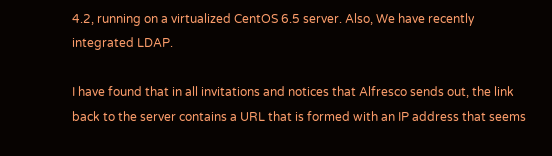4.2, running on a virtualized CentOS 6.5 server. Also, We have recently integrated LDAP.

I have found that in all invitations and notices that Alfresco sends out, the link back to the server contains a URL that is formed with an IP address that seems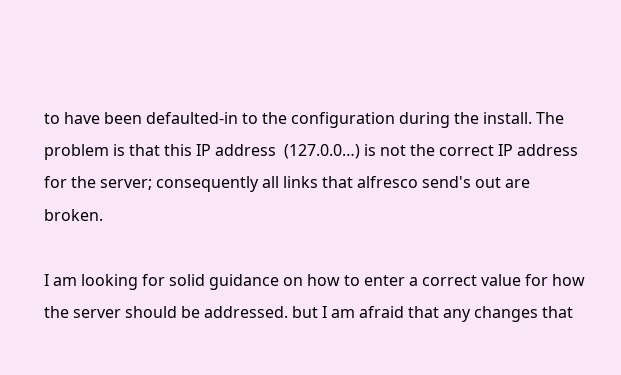to have been defaulted-in to the configuration during the install. The problem is that this IP address  (127.0.0…) is not the correct IP address for the server; consequently all links that alfresco send's out are broken.

I am looking for solid guidance on how to enter a correct value for how the server should be addressed. but I am afraid that any changes that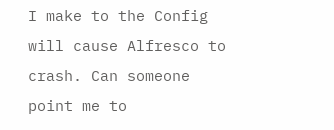I make to the Config will cause Alfresco to crash. Can someone point me to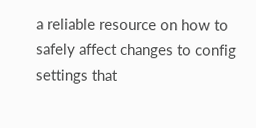a reliable resource on how to safely affect changes to config settings that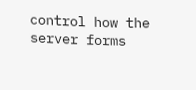control how the server forms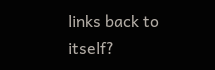links back to itself?